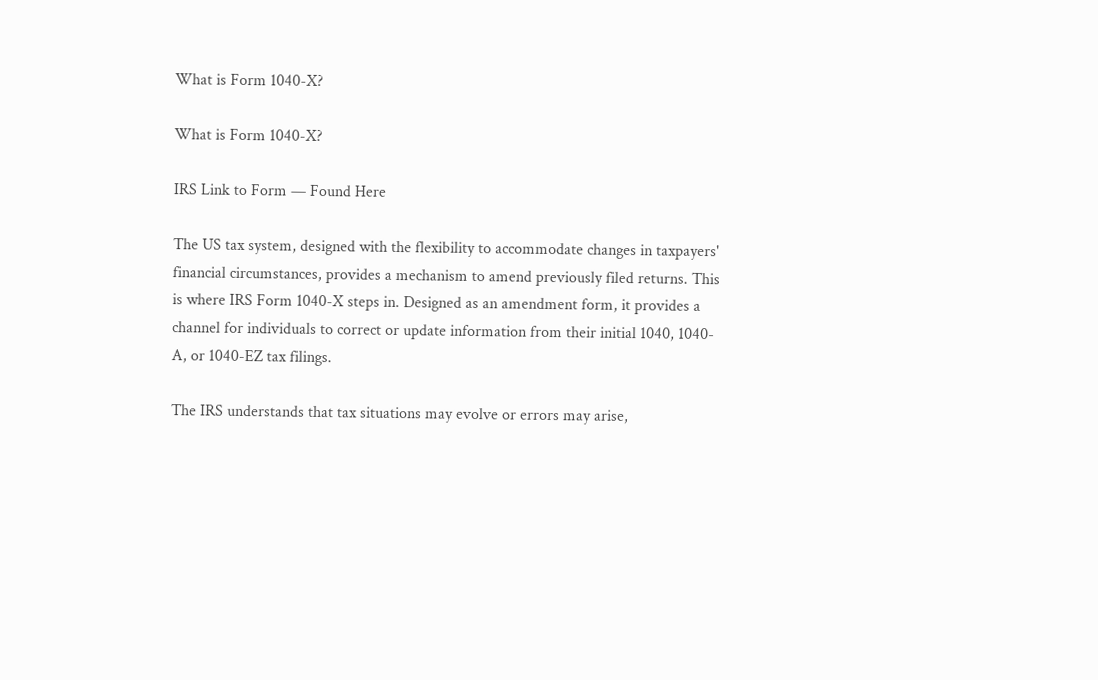What is Form 1040-X?

What is Form 1040-X?

IRS Link to Form — Found Here

The US tax system, designed with the flexibility to accommodate changes in taxpayers' financial circumstances, provides a mechanism to amend previously filed returns. This is where IRS Form 1040-X steps in. Designed as an amendment form, it provides a channel for individuals to correct or update information from their initial 1040, 1040-A, or 1040-EZ tax filings.

The IRS understands that tax situations may evolve or errors may arise,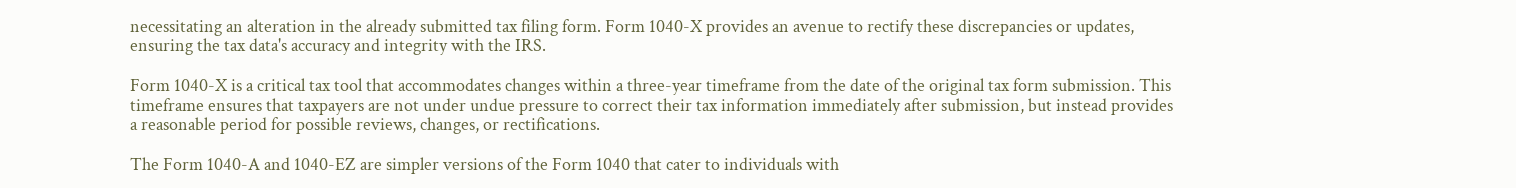necessitating an alteration in the already submitted tax filing form. Form 1040-X provides an avenue to rectify these discrepancies or updates, ensuring the tax data's accuracy and integrity with the IRS.

Form 1040-X is a critical tax tool that accommodates changes within a three-year timeframe from the date of the original tax form submission. This timeframe ensures that taxpayers are not under undue pressure to correct their tax information immediately after submission, but instead provides a reasonable period for possible reviews, changes, or rectifications.

The Form 1040-A and 1040-EZ are simpler versions of the Form 1040 that cater to individuals with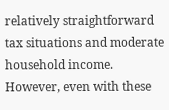relatively straightforward tax situations and moderate household income. However, even with these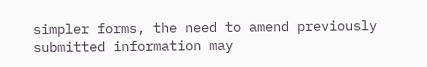simpler forms, the need to amend previously submitted information may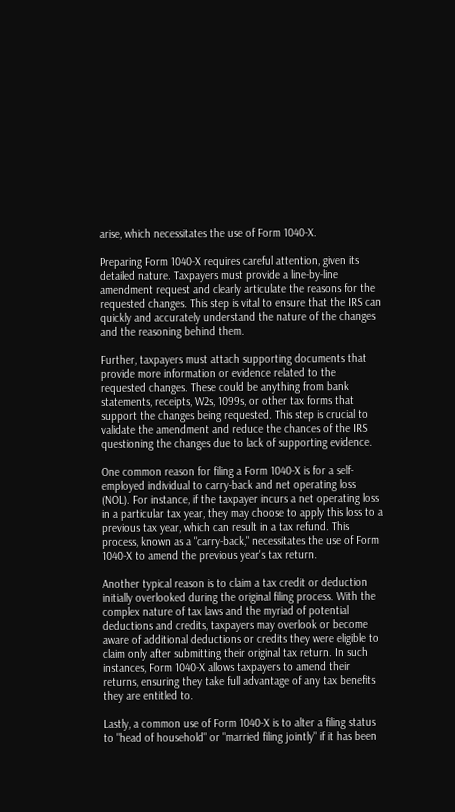arise, which necessitates the use of Form 1040-X.

Preparing Form 1040-X requires careful attention, given its detailed nature. Taxpayers must provide a line-by-line amendment request and clearly articulate the reasons for the requested changes. This step is vital to ensure that the IRS can quickly and accurately understand the nature of the changes and the reasoning behind them.

Further, taxpayers must attach supporting documents that provide more information or evidence related to the requested changes. These could be anything from bank statements, receipts, W2s, 1099s, or other tax forms that support the changes being requested. This step is crucial to validate the amendment and reduce the chances of the IRS questioning the changes due to lack of supporting evidence.

One common reason for filing a Form 1040-X is for a self-employed individual to carry-back and net operating loss (NOL). For instance, if the taxpayer incurs a net operating loss in a particular tax year, they may choose to apply this loss to a previous tax year, which can result in a tax refund. This process, known as a "carry-back," necessitates the use of Form 1040-X to amend the previous year's tax return.

Another typical reason is to claim a tax credit or deduction initially overlooked during the original filing process. With the complex nature of tax laws and the myriad of potential deductions and credits, taxpayers may overlook or become aware of additional deductions or credits they were eligible to claim only after submitting their original tax return. In such instances, Form 1040-X allows taxpayers to amend their returns, ensuring they take full advantage of any tax benefits they are entitled to.

Lastly, a common use of Form 1040-X is to alter a filing status to "head of household" or "married filing jointly" if it has been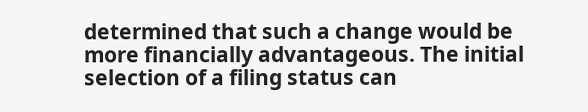determined that such a change would be more financially advantageous. The initial selection of a filing status can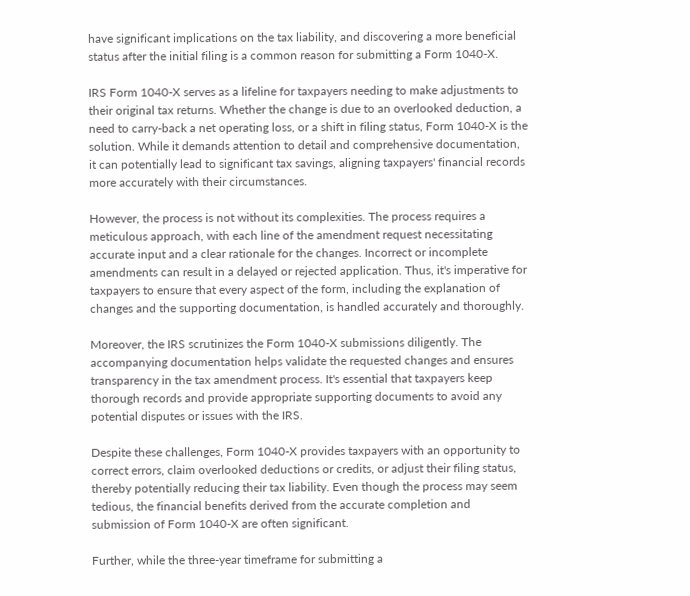have significant implications on the tax liability, and discovering a more beneficial status after the initial filing is a common reason for submitting a Form 1040-X.

IRS Form 1040-X serves as a lifeline for taxpayers needing to make adjustments to their original tax returns. Whether the change is due to an overlooked deduction, a need to carry-back a net operating loss, or a shift in filing status, Form 1040-X is the solution. While it demands attention to detail and comprehensive documentation, it can potentially lead to significant tax savings, aligning taxpayers' financial records more accurately with their circumstances.

However, the process is not without its complexities. The process requires a meticulous approach, with each line of the amendment request necessitating accurate input and a clear rationale for the changes. Incorrect or incomplete amendments can result in a delayed or rejected application. Thus, it's imperative for taxpayers to ensure that every aspect of the form, including the explanation of changes and the supporting documentation, is handled accurately and thoroughly.

Moreover, the IRS scrutinizes the Form 1040-X submissions diligently. The accompanying documentation helps validate the requested changes and ensures transparency in the tax amendment process. It's essential that taxpayers keep thorough records and provide appropriate supporting documents to avoid any potential disputes or issues with the IRS.

Despite these challenges, Form 1040-X provides taxpayers with an opportunity to correct errors, claim overlooked deductions or credits, or adjust their filing status, thereby potentially reducing their tax liability. Even though the process may seem tedious, the financial benefits derived from the accurate completion and submission of Form 1040-X are often significant.

Further, while the three-year timeframe for submitting a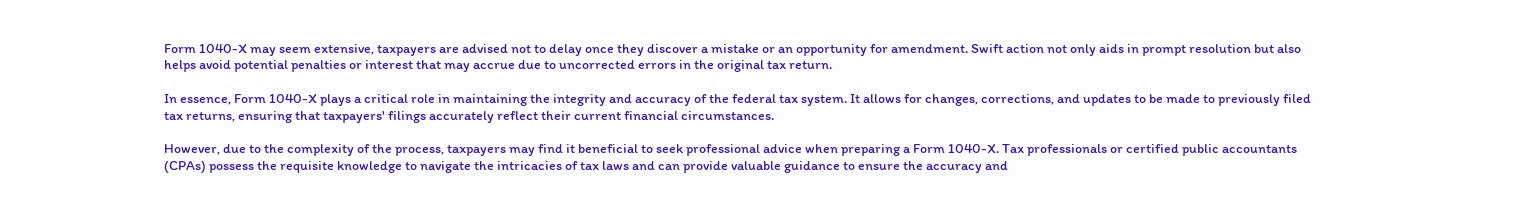Form 1040-X may seem extensive, taxpayers are advised not to delay once they discover a mistake or an opportunity for amendment. Swift action not only aids in prompt resolution but also helps avoid potential penalties or interest that may accrue due to uncorrected errors in the original tax return.

In essence, Form 1040-X plays a critical role in maintaining the integrity and accuracy of the federal tax system. It allows for changes, corrections, and updates to be made to previously filed tax returns, ensuring that taxpayers' filings accurately reflect their current financial circumstances.

However, due to the complexity of the process, taxpayers may find it beneficial to seek professional advice when preparing a Form 1040-X. Tax professionals or certified public accountants (CPAs) possess the requisite knowledge to navigate the intricacies of tax laws and can provide valuable guidance to ensure the accuracy and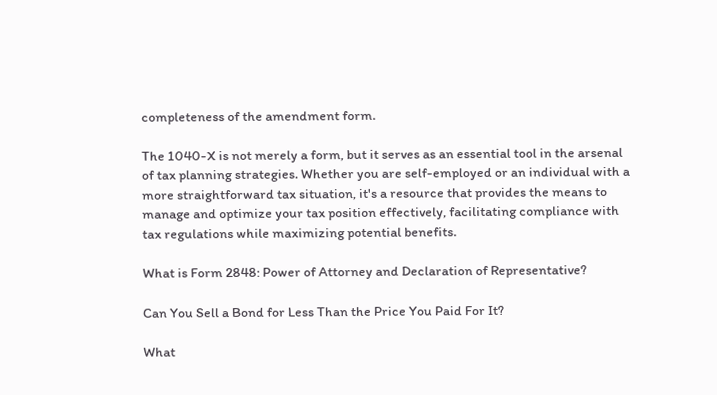completeness of the amendment form.

The 1040-X is not merely a form, but it serves as an essential tool in the arsenal of tax planning strategies. Whether you are self-employed or an individual with a more straightforward tax situation, it's a resource that provides the means to manage and optimize your tax position effectively, facilitating compliance with tax regulations while maximizing potential benefits.

What is Form 2848: Power of Attorney and Declaration of Representative?

Can You Sell a Bond for Less Than the Price You Paid For It?

What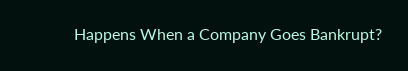Happens When a Company Goes Bankrupt?